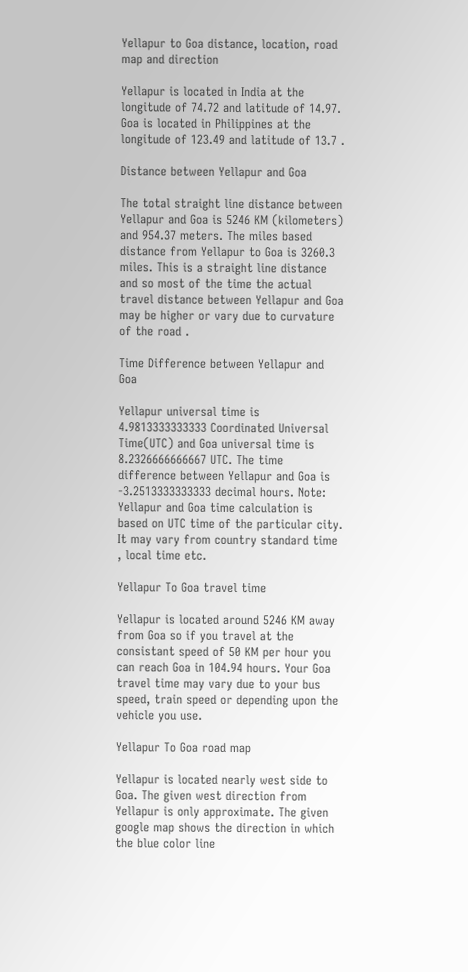Yellapur to Goa distance, location, road map and direction

Yellapur is located in India at the longitude of 74.72 and latitude of 14.97. Goa is located in Philippines at the longitude of 123.49 and latitude of 13.7 .

Distance between Yellapur and Goa

The total straight line distance between Yellapur and Goa is 5246 KM (kilometers) and 954.37 meters. The miles based distance from Yellapur to Goa is 3260.3 miles. This is a straight line distance and so most of the time the actual travel distance between Yellapur and Goa may be higher or vary due to curvature of the road .

Time Difference between Yellapur and Goa

Yellapur universal time is 4.9813333333333 Coordinated Universal Time(UTC) and Goa universal time is 8.2326666666667 UTC. The time difference between Yellapur and Goa is -3.2513333333333 decimal hours. Note: Yellapur and Goa time calculation is based on UTC time of the particular city. It may vary from country standard time , local time etc.

Yellapur To Goa travel time

Yellapur is located around 5246 KM away from Goa so if you travel at the consistant speed of 50 KM per hour you can reach Goa in 104.94 hours. Your Goa travel time may vary due to your bus speed, train speed or depending upon the vehicle you use.

Yellapur To Goa road map

Yellapur is located nearly west side to Goa. The given west direction from Yellapur is only approximate. The given google map shows the direction in which the blue color line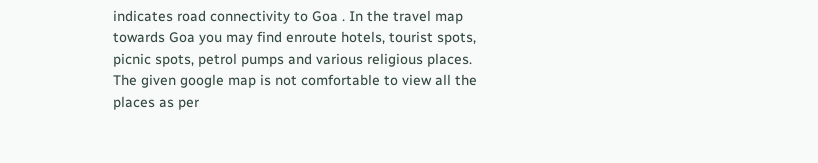indicates road connectivity to Goa . In the travel map towards Goa you may find enroute hotels, tourist spots, picnic spots, petrol pumps and various religious places. The given google map is not comfortable to view all the places as per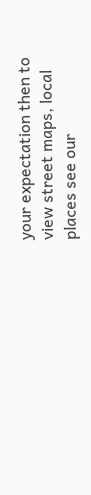your expectation then to view street maps, local places see our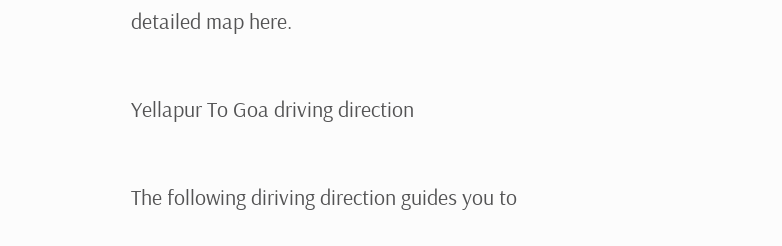detailed map here.

Yellapur To Goa driving direction

The following diriving direction guides you to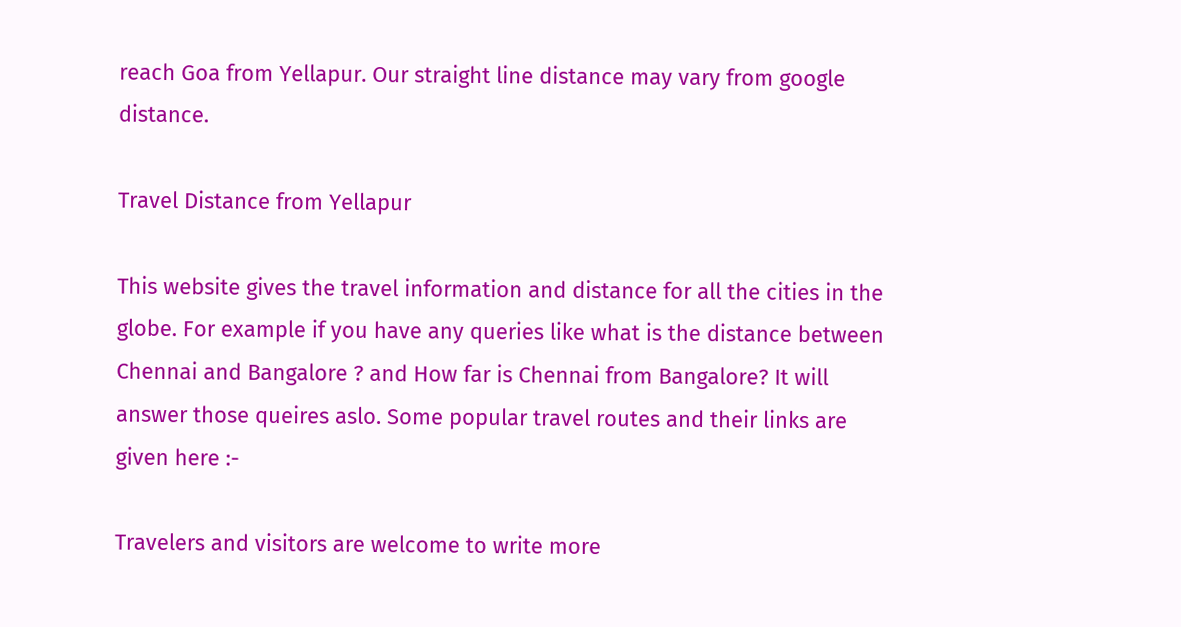reach Goa from Yellapur. Our straight line distance may vary from google distance.

Travel Distance from Yellapur

This website gives the travel information and distance for all the cities in the globe. For example if you have any queries like what is the distance between Chennai and Bangalore ? and How far is Chennai from Bangalore? It will answer those queires aslo. Some popular travel routes and their links are given here :-

Travelers and visitors are welcome to write more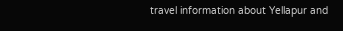travel information about Yellapur and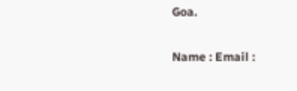Goa.

Name : Email :